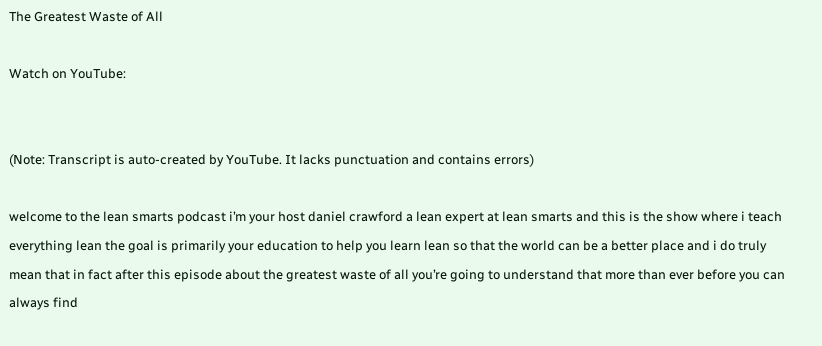The Greatest Waste of All

Watch on YouTube:


(Note: Transcript is auto-created by YouTube. It lacks punctuation and contains errors)

welcome to the lean smarts podcast i’m your host daniel crawford a lean expert at lean smarts and this is the show where i teach everything lean the goal is primarily your education to help you learn lean so that the world can be a better place and i do truly mean that in fact after this episode about the greatest waste of all you’re going to understand that more than ever before you can always find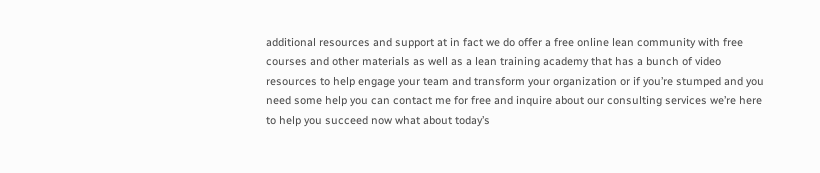additional resources and support at in fact we do offer a free online lean community with free courses and other materials as well as a lean training academy that has a bunch of video resources to help engage your team and transform your organization or if you’re stumped and you need some help you can contact me for free and inquire about our consulting services we’re here to help you succeed now what about today’s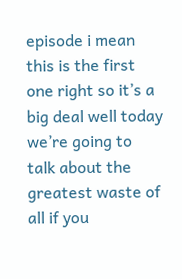episode i mean this is the first one right so it’s a big deal well today we’re going to talk about the greatest waste of all if you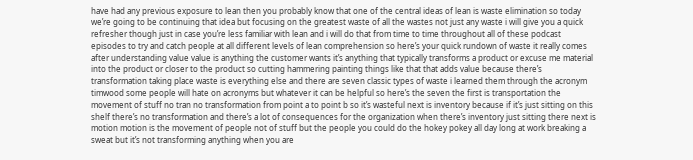have had any previous exposure to lean then you probably know that one of the central ideas of lean is waste elimination so today we’re going to be continuing that idea but focusing on the greatest waste of all the wastes not just any waste i will give you a quick refresher though just in case you’re less familiar with lean and i will do that from time to time throughout all of these podcast episodes to try and catch people at all different levels of lean comprehension so here’s your quick rundown of waste it really comes after understanding value value is anything the customer wants it’s anything that typically transforms a product or excuse me material into the product or closer to the product so cutting hammering painting things like that that adds value because there’s transformation taking place waste is everything else and there are seven classic types of waste i learned them through the acronym timwood some people will hate on acronyms but whatever it can be helpful so here’s the seven the first is transportation the movement of stuff no tran no transformation from point a to point b so it’s wasteful next is inventory because if it’s just sitting on this shelf there’s no transformation and there’s a lot of consequences for the organization when there’s inventory just sitting there next is motion motion is the movement of people not of stuff but the people you could do the hokey pokey all day long at work breaking a sweat but it’s not transforming anything when you are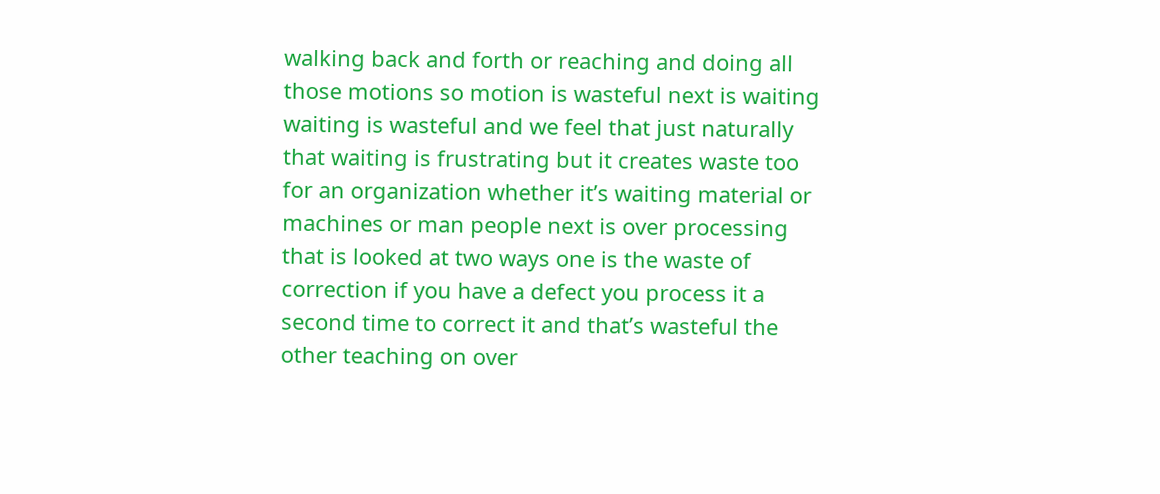walking back and forth or reaching and doing all those motions so motion is wasteful next is waiting waiting is wasteful and we feel that just naturally that waiting is frustrating but it creates waste too for an organization whether it’s waiting material or machines or man people next is over processing that is looked at two ways one is the waste of correction if you have a defect you process it a second time to correct it and that’s wasteful the other teaching on over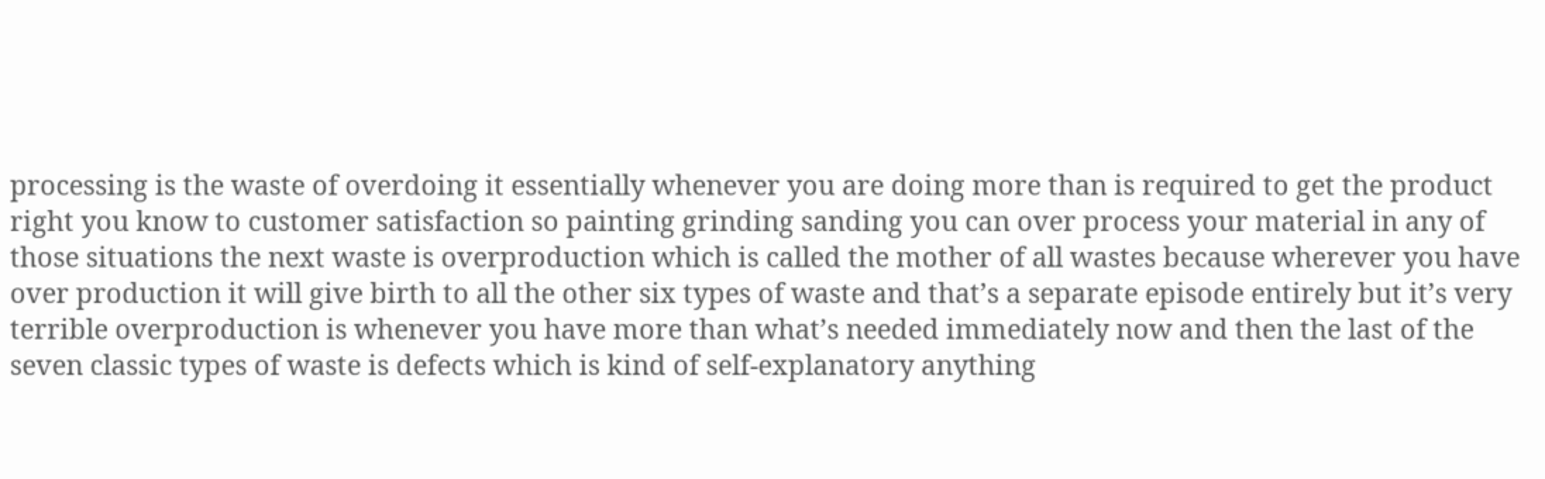processing is the waste of overdoing it essentially whenever you are doing more than is required to get the product right you know to customer satisfaction so painting grinding sanding you can over process your material in any of those situations the next waste is overproduction which is called the mother of all wastes because wherever you have over production it will give birth to all the other six types of waste and that’s a separate episode entirely but it’s very terrible overproduction is whenever you have more than what’s needed immediately now and then the last of the seven classic types of waste is defects which is kind of self-explanatory anything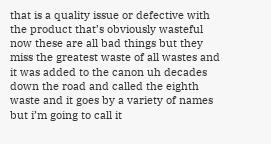that is a quality issue or defective with the product that’s obviously wasteful now these are all bad things but they miss the greatest waste of all wastes and it was added to the canon uh decades down the road and called the eighth waste and it goes by a variety of names but i’m going to call it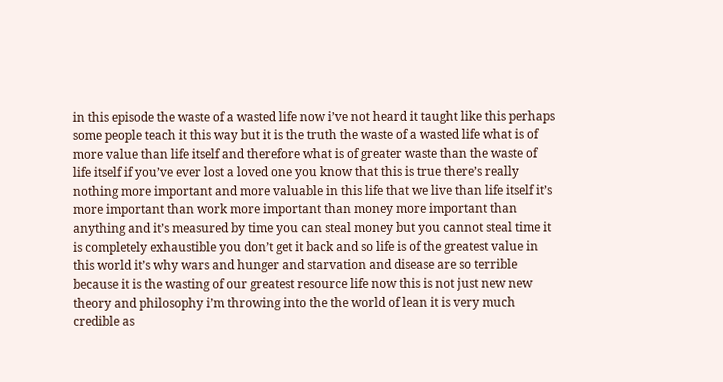in this episode the waste of a wasted life now i’ve not heard it taught like this perhaps some people teach it this way but it is the truth the waste of a wasted life what is of more value than life itself and therefore what is of greater waste than the waste of life itself if you’ve ever lost a loved one you know that this is true there’s really nothing more important and more valuable in this life that we live than life itself it’s more important than work more important than money more important than anything and it’s measured by time you can steal money but you cannot steal time it is completely exhaustible you don’t get it back and so life is of the greatest value in this world it’s why wars and hunger and starvation and disease are so terrible because it is the wasting of our greatest resource life now this is not just new new theory and philosophy i’m throwing into the the world of lean it is very much credible as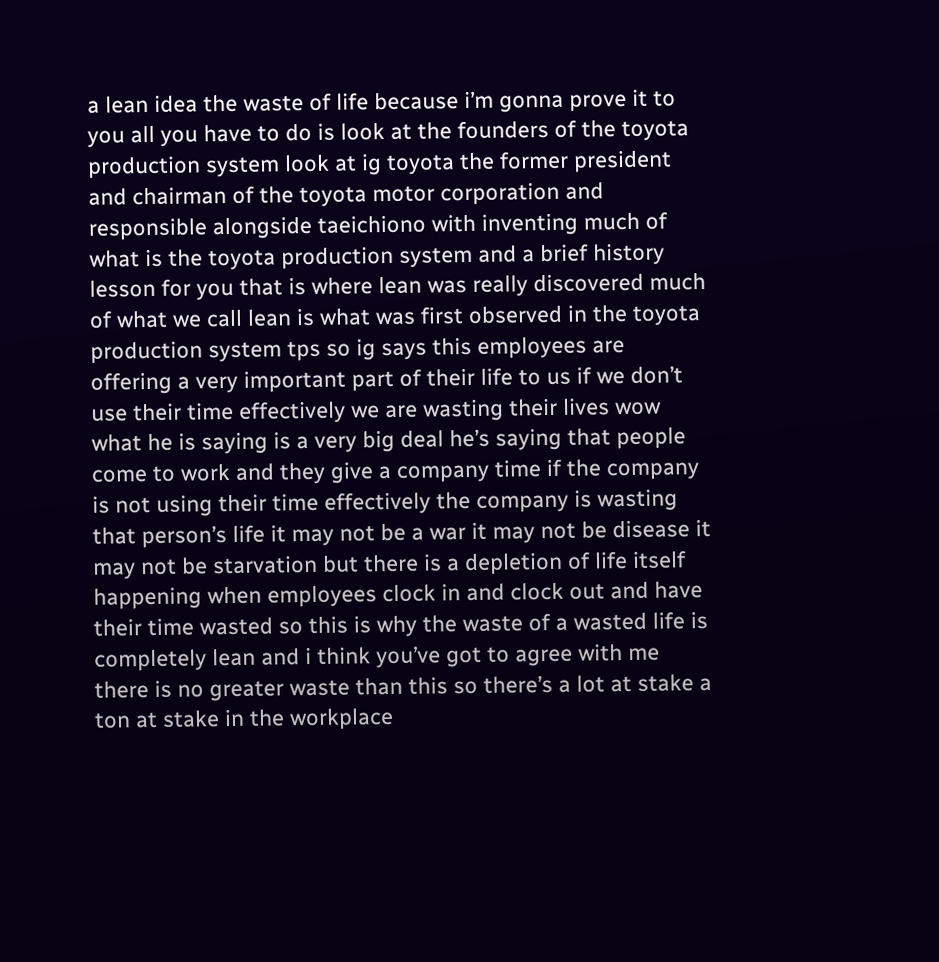a lean idea the waste of life because i’m gonna prove it to you all you have to do is look at the founders of the toyota production system look at ig toyota the former president and chairman of the toyota motor corporation and responsible alongside taeichiono with inventing much of what is the toyota production system and a brief history lesson for you that is where lean was really discovered much of what we call lean is what was first observed in the toyota production system tps so ig says this employees are offering a very important part of their life to us if we don’t use their time effectively we are wasting their lives wow what he is saying is a very big deal he’s saying that people come to work and they give a company time if the company is not using their time effectively the company is wasting that person’s life it may not be a war it may not be disease it may not be starvation but there is a depletion of life itself happening when employees clock in and clock out and have their time wasted so this is why the waste of a wasted life is completely lean and i think you’ve got to agree with me there is no greater waste than this so there’s a lot at stake a ton at stake in the workplace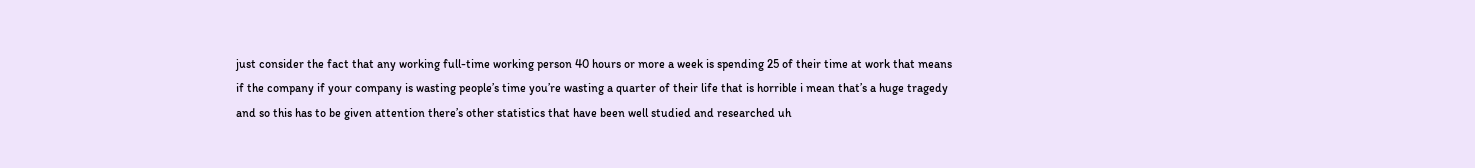just consider the fact that any working full-time working person 40 hours or more a week is spending 25 of their time at work that means if the company if your company is wasting people’s time you’re wasting a quarter of their life that is horrible i mean that’s a huge tragedy and so this has to be given attention there’s other statistics that have been well studied and researched uh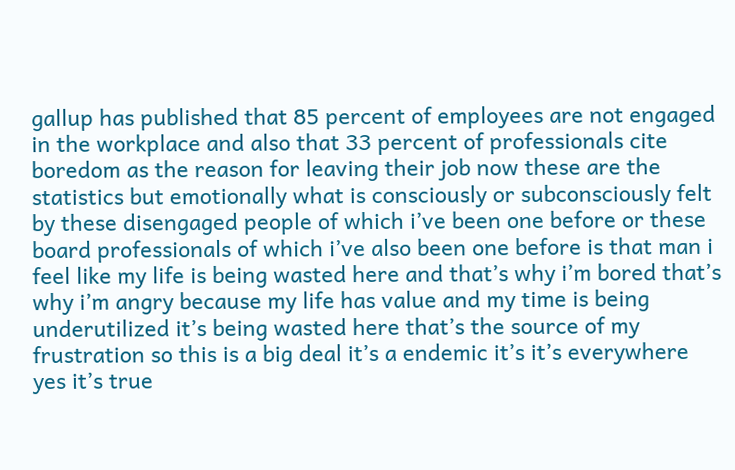gallup has published that 85 percent of employees are not engaged in the workplace and also that 33 percent of professionals cite boredom as the reason for leaving their job now these are the statistics but emotionally what is consciously or subconsciously felt by these disengaged people of which i’ve been one before or these board professionals of which i’ve also been one before is that man i feel like my life is being wasted here and that’s why i’m bored that’s why i’m angry because my life has value and my time is being underutilized it’s being wasted here that’s the source of my frustration so this is a big deal it’s a endemic it’s it’s everywhere yes it’s true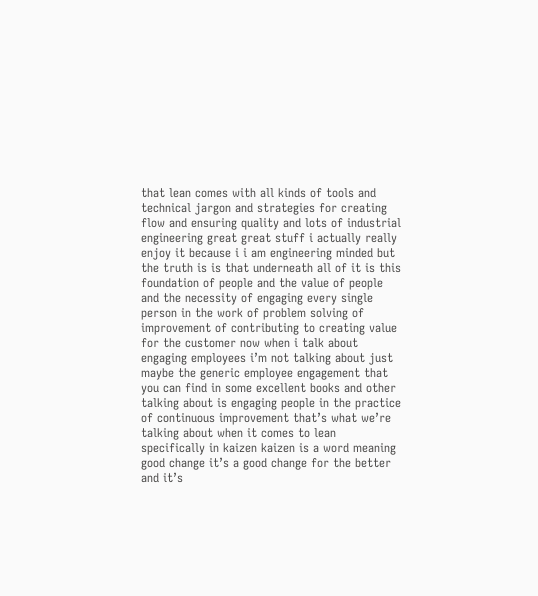that lean comes with all kinds of tools and technical jargon and strategies for creating flow and ensuring quality and lots of industrial engineering great great stuff i actually really enjoy it because i i am engineering minded but the truth is is that underneath all of it is this foundation of people and the value of people and the necessity of engaging every single person in the work of problem solving of improvement of contributing to creating value for the customer now when i talk about engaging employees i’m not talking about just maybe the generic employee engagement that you can find in some excellent books and other talking about is engaging people in the practice of continuous improvement that’s what we’re talking about when it comes to lean specifically in kaizen kaizen is a word meaning good change it’s a good change for the better and it’s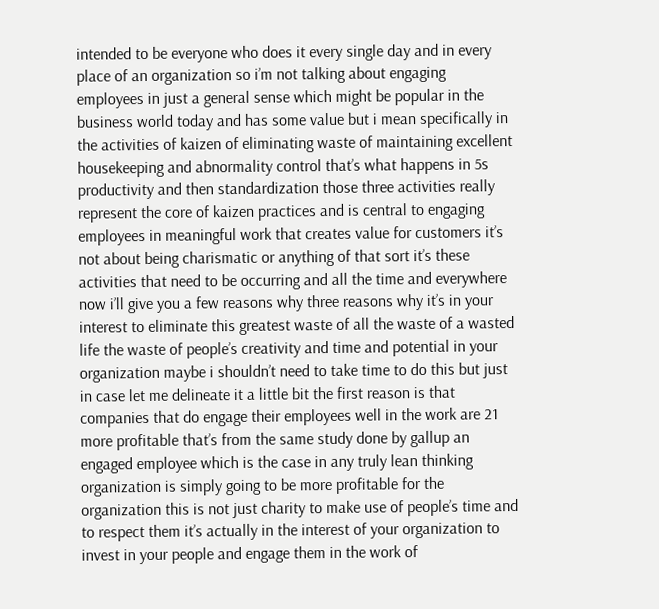intended to be everyone who does it every single day and in every place of an organization so i’m not talking about engaging employees in just a general sense which might be popular in the business world today and has some value but i mean specifically in the activities of kaizen of eliminating waste of maintaining excellent housekeeping and abnormality control that’s what happens in 5s productivity and then standardization those three activities really represent the core of kaizen practices and is central to engaging employees in meaningful work that creates value for customers it’s not about being charismatic or anything of that sort it’s these activities that need to be occurring and all the time and everywhere now i’ll give you a few reasons why three reasons why it’s in your interest to eliminate this greatest waste of all the waste of a wasted life the waste of people’s creativity and time and potential in your organization maybe i shouldn’t need to take time to do this but just in case let me delineate it a little bit the first reason is that companies that do engage their employees well in the work are 21 more profitable that’s from the same study done by gallup an engaged employee which is the case in any truly lean thinking organization is simply going to be more profitable for the organization this is not just charity to make use of people’s time and to respect them it’s actually in the interest of your organization to invest in your people and engage them in the work of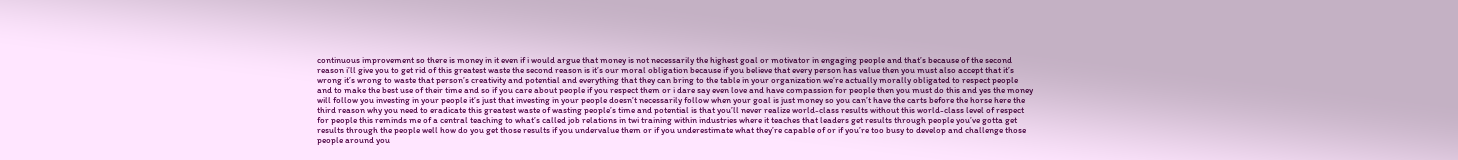continuous improvement so there is money in it even if i would argue that money is not necessarily the highest goal or motivator in engaging people and that’s because of the second reason i’ll give you to get rid of this greatest waste the second reason is it’s our moral obligation because if you believe that every person has value then you must also accept that it’s wrong it’s wrong to waste that person’s creativity and potential and everything that they can bring to the table in your organization we’re actually morally obligated to respect people and to make the best use of their time and so if you care about people if you respect them or i dare say even love and have compassion for people then you must do this and yes the money will follow you investing in your people it’s just that investing in your people doesn’t necessarily follow when your goal is just money so you can’t have the carts before the horse here the third reason why you need to eradicate this greatest waste of wasting people’s time and potential is that you’ll never realize world-class results without this world-class level of respect for people this reminds me of a central teaching to what’s called job relations in twi training within industries where it teaches that leaders get results through people you’ve gotta get results through the people well how do you get those results if you undervalue them or if you underestimate what they’re capable of or if you’re too busy to develop and challenge those people around you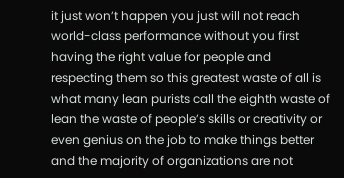it just won’t happen you just will not reach world-class performance without you first having the right value for people and respecting them so this greatest waste of all is what many lean purists call the eighth waste of lean the waste of people’s skills or creativity or even genius on the job to make things better and the majority of organizations are not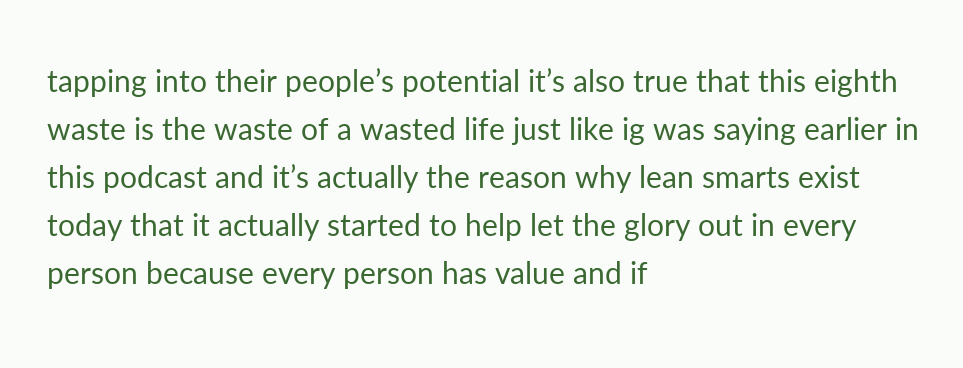tapping into their people’s potential it’s also true that this eighth waste is the waste of a wasted life just like ig was saying earlier in this podcast and it’s actually the reason why lean smarts exist today that it actually started to help let the glory out in every person because every person has value and if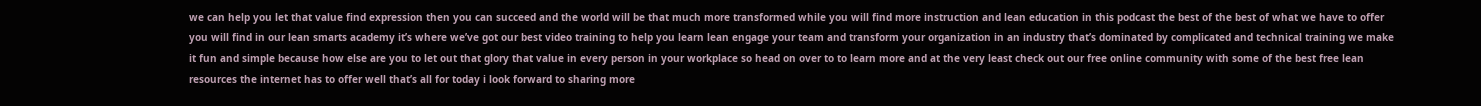we can help you let that value find expression then you can succeed and the world will be that much more transformed while you will find more instruction and lean education in this podcast the best of the best of what we have to offer you will find in our lean smarts academy it’s where we’ve got our best video training to help you learn lean engage your team and transform your organization in an industry that’s dominated by complicated and technical training we make it fun and simple because how else are you to let out that glory that value in every person in your workplace so head on over to to learn more and at the very least check out our free online community with some of the best free lean resources the internet has to offer well that’s all for today i look forward to sharing more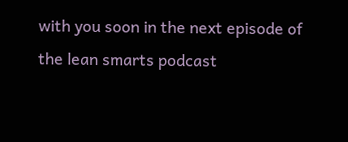with you soon in the next episode of the lean smarts podcast